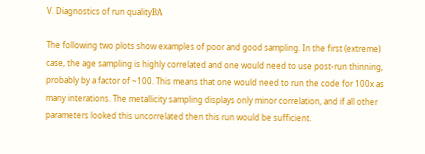V. Diagnostics of run qualityΒΆ

The following two plots show examples of poor and good sampling. In the first (extreme) case, the age sampling is highly correlated and one would need to use post-run thinning, probably by a factor of ~100. This means that one would need to run the code for 100x as many interations. The metallicity sampling displays only minor correlation, and if all other parameters looked this uncorrelated then this run would be sufficient.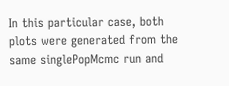In this particular case, both plots were generated from the same singlePopMcmc run and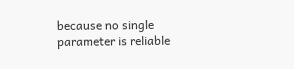because no single parameter is reliable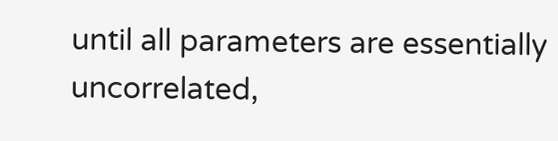until all parameters are essentially uncorrelated,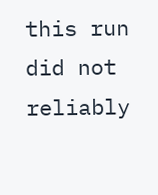this run did not reliably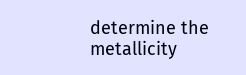determine the metallicity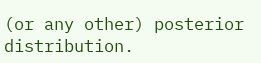(or any other) posterior distribution.